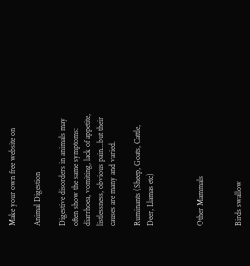Make your own free website on

Animal Digestion

Digestive disorders in animals may often show the same symptoms: diarrhoea, vomiting, lack of appetite, listlessness, obvious pain...but their causes are many and varied.

Ruminants (Sheep, Goats, Cattle, Deer, Llamas etc)



Other Mammals


Birds swallow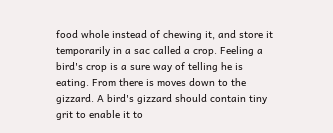food whole instead of chewing it, and store it temporarily in a sac called a crop. Feeling a bird's crop is a sure way of telling he is eating. From there is moves down to the gizzard. A bird's gizzard should contain tiny grit to enable it to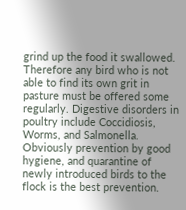grind up the food it swallowed. Therefore any bird who is not able to find its own grit in pasture must be offered some regularly. Digestive disorders in poultry include Coccidiosis, Worms, and Salmonella. Obviously prevention by good hygiene, and quarantine of newly introduced birds to the flock is the best prevention.